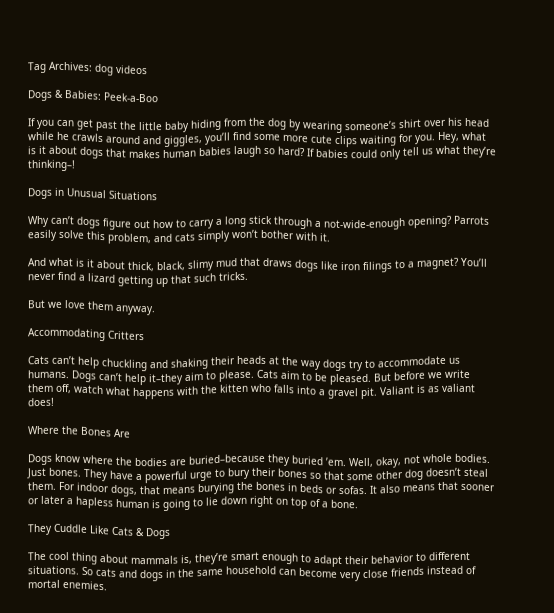Tag Archives: dog videos

Dogs & Babies: Peek-a-Boo

If you can get past the little baby hiding from the dog by wearing someone’s shirt over his head while he crawls around and giggles, you’ll find some more cute clips waiting for you. Hey, what is it about dogs that makes human babies laugh so hard? If babies could only tell us what they’re thinking–!

Dogs in Unusual Situations

Why can’t dogs figure out how to carry a long stick through a not-wide-enough opening? Parrots easily solve this problem, and cats simply won’t bother with it.

And what is it about thick, black, slimy mud that draws dogs like iron filings to a magnet? You’ll never find a lizard getting up that such tricks.

But we love them anyway.

Accommodating Critters

Cats can’t help chuckling and shaking their heads at the way dogs try to accommodate us humans. Dogs can’t help it–they aim to please. Cats aim to be pleased. But before we write them off, watch what happens with the kitten who falls into a gravel pit. Valiant is as valiant does!

Where the Bones Are

Dogs know where the bodies are buried–because they buried ’em. Well, okay, not whole bodies. Just bones. They have a powerful urge to bury their bones so that some other dog doesn’t steal them. For indoor dogs, that means burying the bones in beds or sofas. It also means that sooner or later a hapless human is going to lie down right on top of a bone.

They Cuddle Like Cats & Dogs

The cool thing about mammals is, they’re smart enough to adapt their behavior to different situations. So cats and dogs in the same household can become very close friends instead of mortal enemies.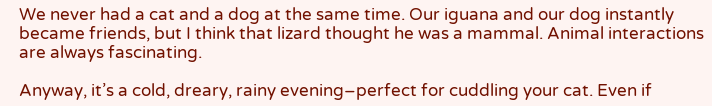We never had a cat and a dog at the same time. Our iguana and our dog instantly became friends, but I think that lizard thought he was a mammal. Animal interactions are always fascinating.

Anyway, it’s a cold, dreary, rainy evening–perfect for cuddling your cat. Even if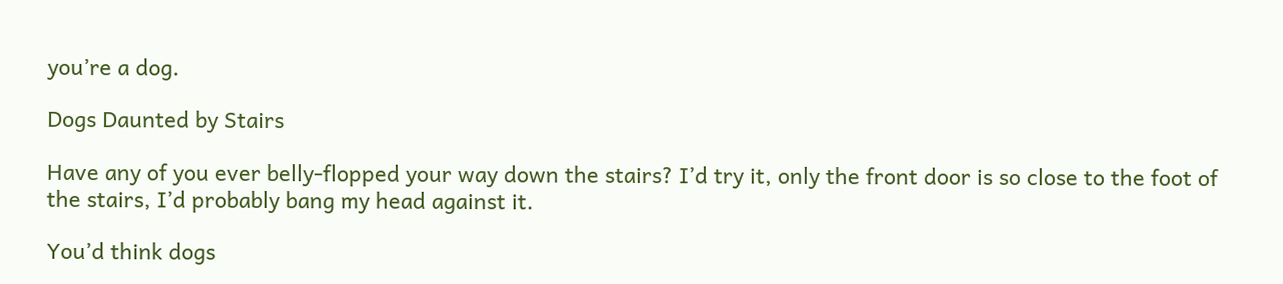you’re a dog.

Dogs Daunted by Stairs

Have any of you ever belly-flopped your way down the stairs? I’d try it, only the front door is so close to the foot of the stairs, I’d probably bang my head against it.

You’d think dogs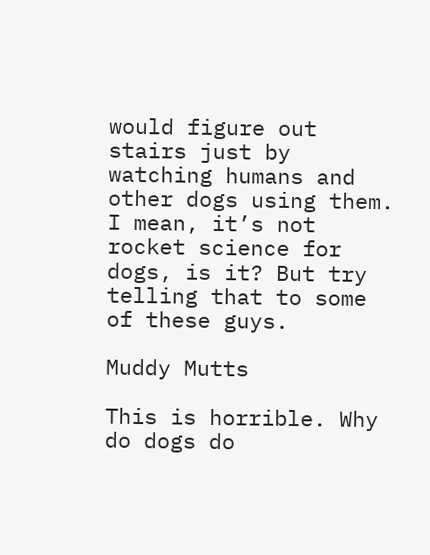would figure out stairs just by watching humans and other dogs using them. I mean, it’s not rocket science for dogs, is it? But try telling that to some of these guys.

Muddy Mutts

This is horrible. Why do dogs do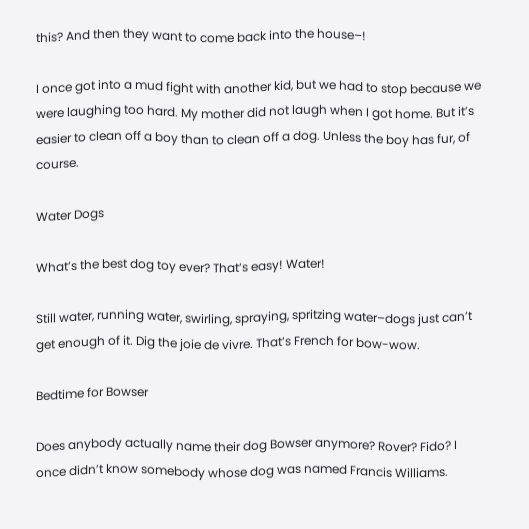this? And then they want to come back into the house–!

I once got into a mud fight with another kid, but we had to stop because we were laughing too hard. My mother did not laugh when I got home. But it’s easier to clean off a boy than to clean off a dog. Unless the boy has fur, of course.

Water Dogs

What’s the best dog toy ever? That’s easy! Water!

Still water, running water, swirling, spraying, spritzing water–dogs just can’t get enough of it. Dig the joie de vivre. That’s French for bow-wow.

Bedtime for Bowser

Does anybody actually name their dog Bowser anymore? Rover? Fido? I once didn’t know somebody whose dog was named Francis Williams.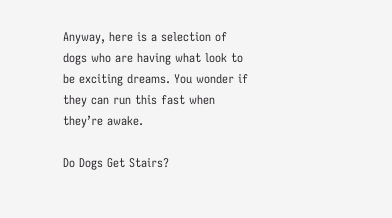Anyway, here is a selection of dogs who are having what look to be exciting dreams. You wonder if they can run this fast when they’re awake.

Do Dogs Get Stairs?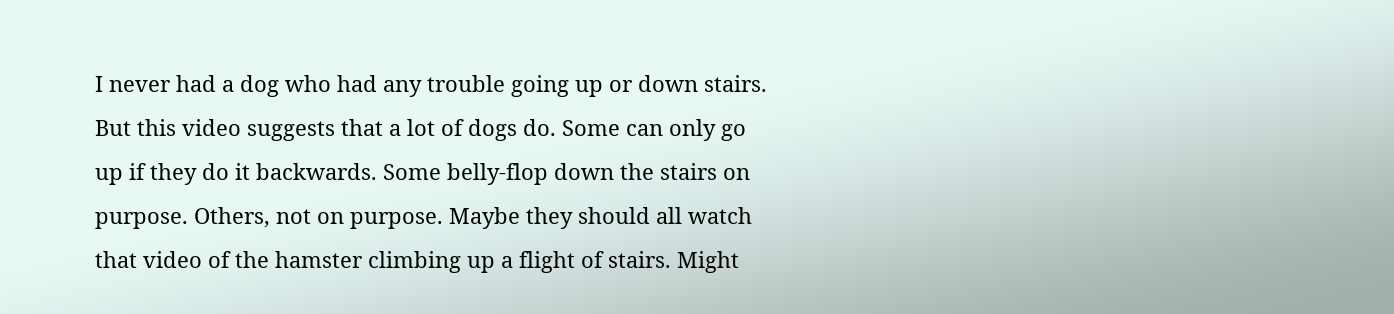I never had a dog who had any trouble going up or down stairs. But this video suggests that a lot of dogs do. Some can only go up if they do it backwards. Some belly-flop down the stairs on purpose. Others, not on purpose. Maybe they should all watch that video of the hamster climbing up a flight of stairs. Might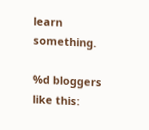learn something.

%d bloggers like this: